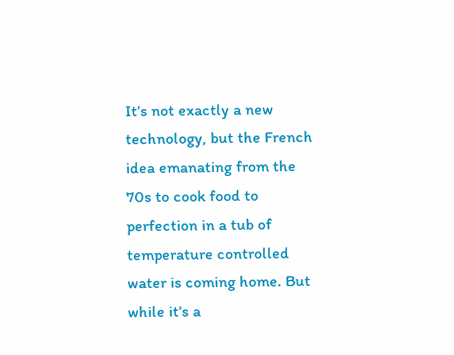It’s not exactly a new technology, but the French idea emanating from the 70s to cook food to perfection in a tub of temperature controlled water is coming home. But while it’s a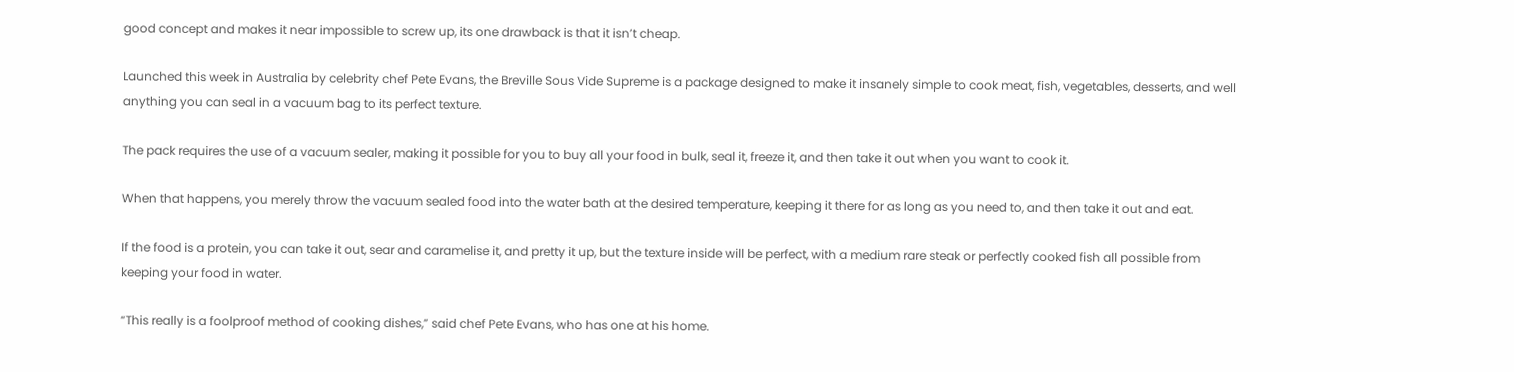good concept and makes it near impossible to screw up, its one drawback is that it isn’t cheap.

Launched this week in Australia by celebrity chef Pete Evans, the Breville Sous Vide Supreme is a package designed to make it insanely simple to cook meat, fish, vegetables, desserts, and well anything you can seal in a vacuum bag to its perfect texture.

The pack requires the use of a vacuum sealer, making it possible for you to buy all your food in bulk, seal it, freeze it, and then take it out when you want to cook it.

When that happens, you merely throw the vacuum sealed food into the water bath at the desired temperature, keeping it there for as long as you need to, and then take it out and eat.

If the food is a protein, you can take it out, sear and caramelise it, and pretty it up, but the texture inside will be perfect, with a medium rare steak or perfectly cooked fish all possible from keeping your food in water.

“This really is a foolproof method of cooking dishes,” said chef Pete Evans, who has one at his home.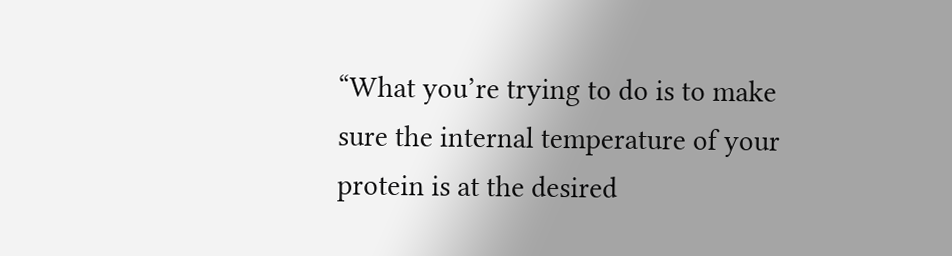“What you’re trying to do is to make sure the internal temperature of your protein is at the desired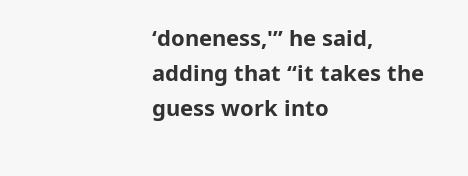‘doneness,'” he said, adding that “it takes the guess work into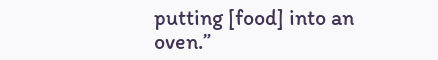putting [food] into an oven.”